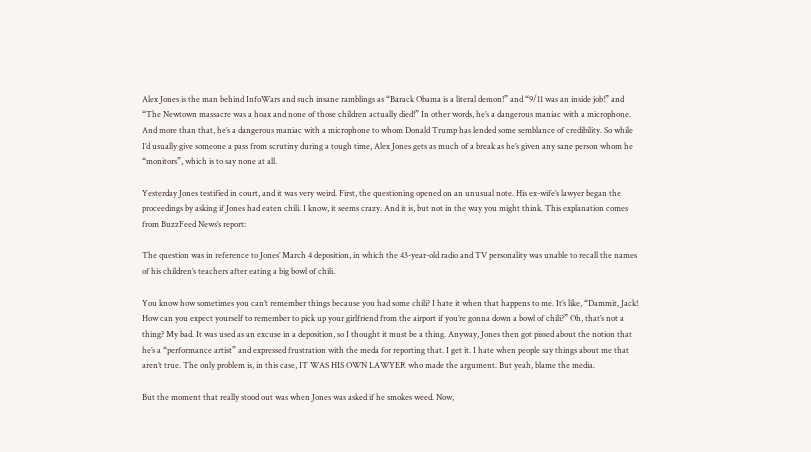Alex Jones is the man behind InfoWars and such insane ramblings as “Barack Obama is a literal demon!” and “9/11 was an inside job!” and “The Newtown massacre was a hoax and none of those children actually died!” In other words, he’s a dangerous maniac with a microphone. And more than that, he’s a dangerous maniac with a microphone to whom Donald Trump has lended some semblance of credibility. So while I’d usually give someone a pass from scrutiny during a tough time, Alex Jones gets as much of a break as he’s given any sane person whom he “monitors”, which is to say none at all.

Yesterday Jones testified in court, and it was very weird. First, the questioning opened on an unusual note. His ex-wife’s lawyer began the proceedings by asking if Jones had eaten chili. I know, it seems crazy. And it is, but not in the way you might think. This explanation comes from BuzzFeed News’s report:

The question was in reference to Jones’ March 4 deposition, in which the 43-year-old radio and TV personality was unable to recall the names of his children’s teachers after eating a big bowl of chili.

You know how sometimes you can’t remember things because you had some chili? I hate it when that happens to me. It’s like, “Dammit, Jack! How can you expect yourself to remember to pick up your girlfriend from the airport if you’re gonna down a bowl of chili?” Oh, that’s not a thing? My bad. It was used as an excuse in a deposition, so I thought it must be a thing. Anyway, Jones then got pissed about the notion that he’s a “performance artist” and expressed frustration with the meda for reporting that. I get it. I hate when people say things about me that aren’t true. The only problem is, in this case, IT WAS HIS OWN LAWYER who made the argument. But yeah, blame the media.

But the moment that really stood out was when Jones was asked if he smokes weed. Now,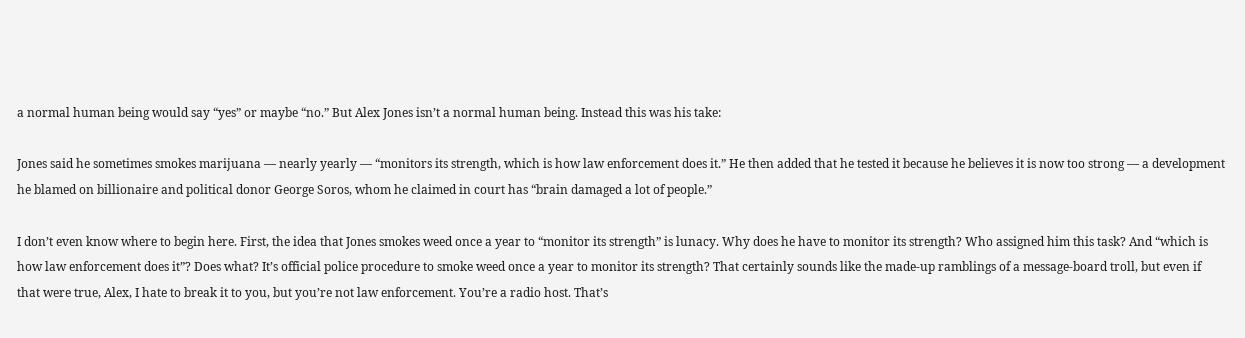a normal human being would say “yes” or maybe “no.” But Alex Jones isn’t a normal human being. Instead this was his take:

Jones said he sometimes smokes marijuana — nearly yearly — “monitors its strength, which is how law enforcement does it.” He then added that he tested it because he believes it is now too strong — a development he blamed on billionaire and political donor George Soros, whom he claimed in court has “brain damaged a lot of people.”

I don’t even know where to begin here. First, the idea that Jones smokes weed once a year to “monitor its strength” is lunacy. Why does he have to monitor its strength? Who assigned him this task? And “which is how law enforcement does it”? Does what? It’s official police procedure to smoke weed once a year to monitor its strength? That certainly sounds like the made-up ramblings of a message-board troll, but even if that were true, Alex, I hate to break it to you, but you’re not law enforcement. You’re a radio host. That’s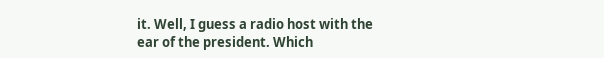it. Well, I guess a radio host with the ear of the president. Which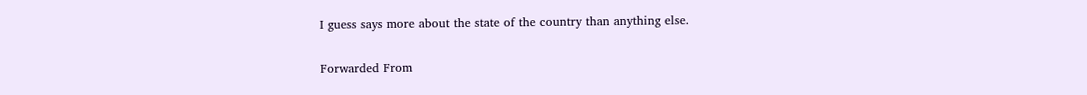I guess says more about the state of the country than anything else.

Forwarded From